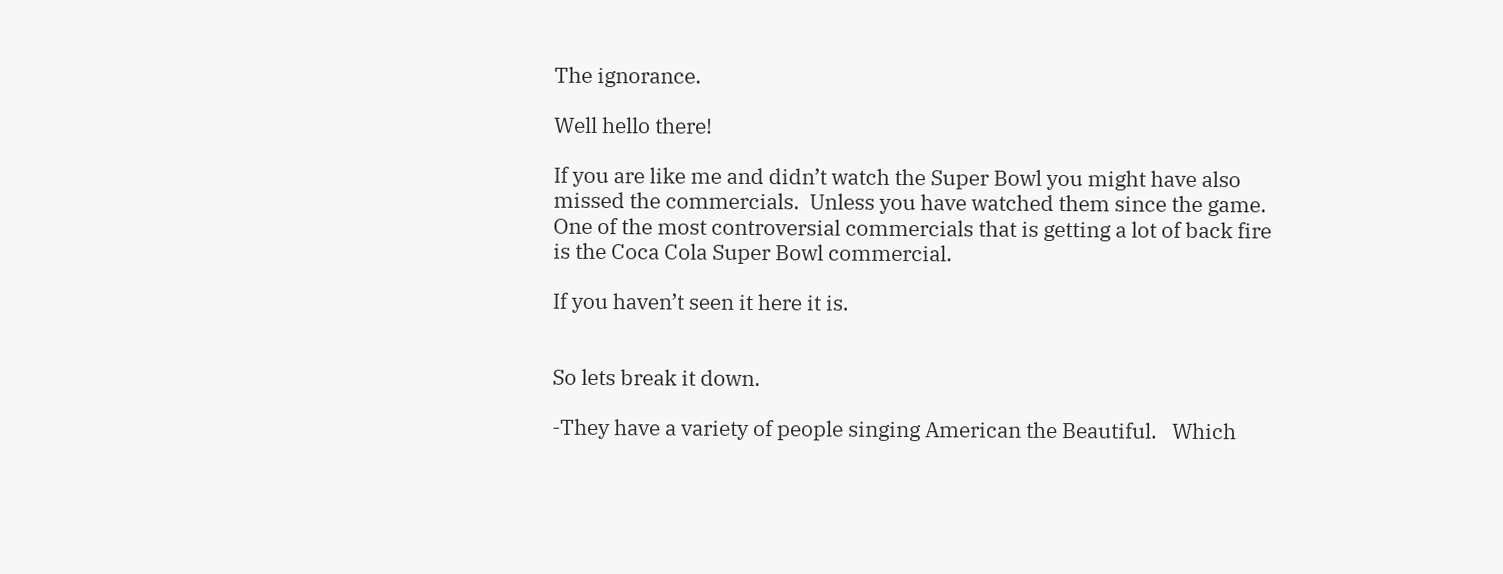The ignorance.

Well hello there!

If you are like me and didn’t watch the Super Bowl you might have also missed the commercials.  Unless you have watched them since the game.  One of the most controversial commercials that is getting a lot of back fire is the Coca Cola Super Bowl commercial.

If you haven’t seen it here it is.


So lets break it down.

-They have a variety of people singing American the Beautiful.   Which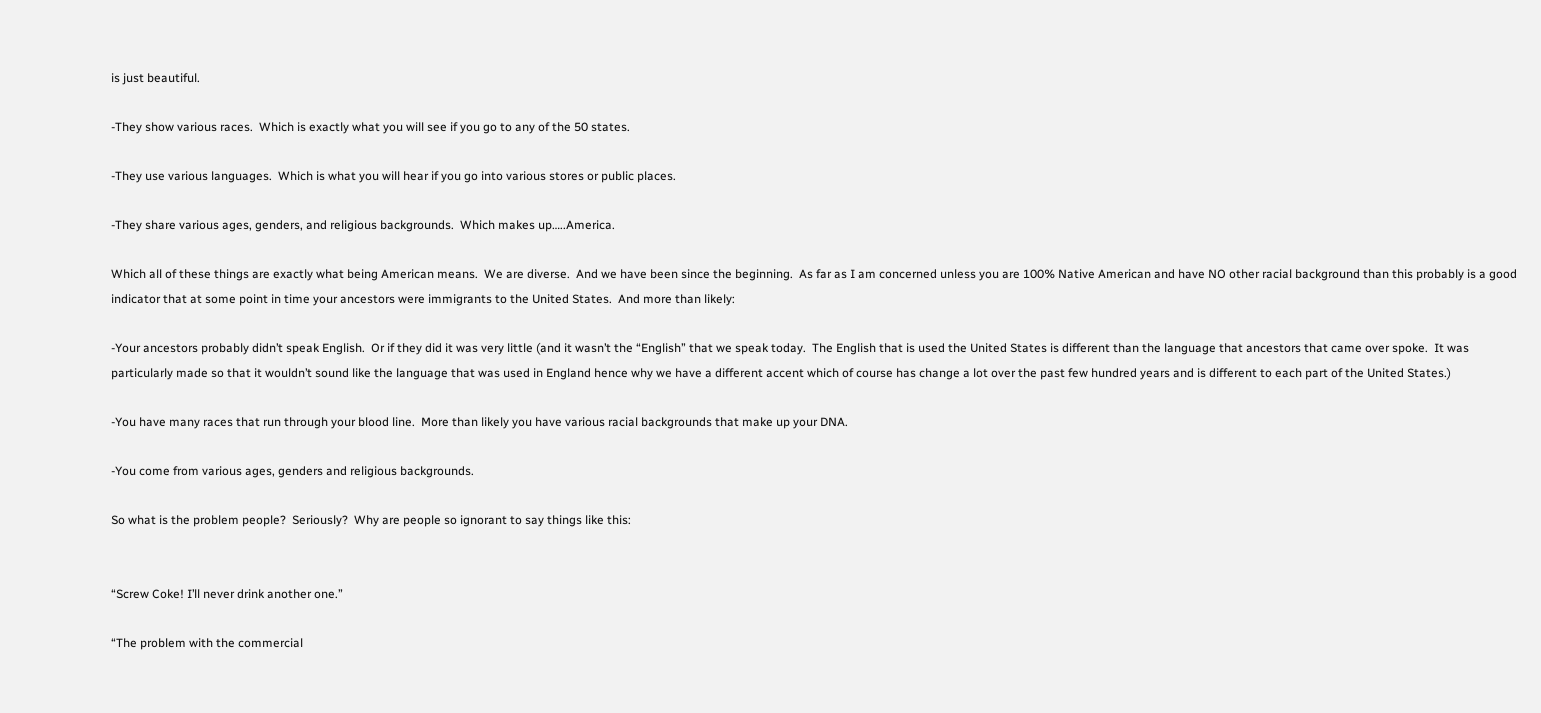is just beautiful.

-They show various races.  Which is exactly what you will see if you go to any of the 50 states.

-They use various languages.  Which is what you will hear if you go into various stores or public places.

-They share various ages, genders, and religious backgrounds.  Which makes up…..America.

Which all of these things are exactly what being American means.  We are diverse.  And we have been since the beginning.  As far as I am concerned unless you are 100% Native American and have NO other racial background than this probably is a good indicator that at some point in time your ancestors were immigrants to the United States.  And more than likely:

-Your ancestors probably didn’t speak English.  Or if they did it was very little (and it wasn’t the “English” that we speak today.  The English that is used the United States is different than the language that ancestors that came over spoke.  It was particularly made so that it wouldn’t sound like the language that was used in England hence why we have a different accent which of course has change a lot over the past few hundred years and is different to each part of the United States.)

-You have many races that run through your blood line.  More than likely you have various racial backgrounds that make up your DNA.

-You come from various ages, genders and religious backgrounds.

So what is the problem people?  Seriously?  Why are people so ignorant to say things like this:


“Screw Coke! I’ll never drink another one.”

“The problem with the commercial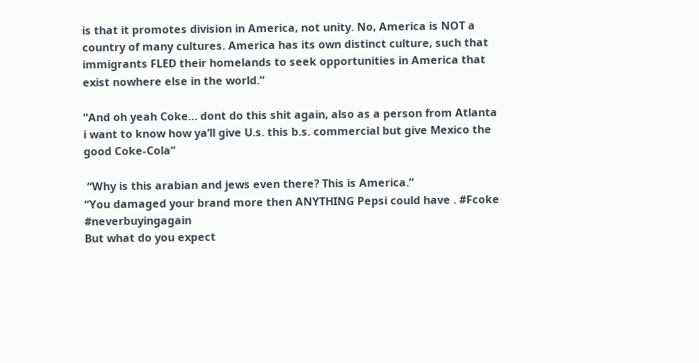is that it promotes division in America, not unity. No, America is NOT a country of many cultures. America has its own distinct culture, such that immigrants FLED their homelands to seek opportunities in America that exist nowhere else in the world.”

“And oh yeah Coke… dont do this shit again, also as a person from Atlanta i want to know how ya’ll give U.s. this b.s. commercial but give Mexico the good Coke-Cola”

 “Why is this arabian and jews even there? This is America.”
“You damaged your brand more then ANYTHING Pepsi could have . #Fcoke #neverbuyingagain
But what do you expect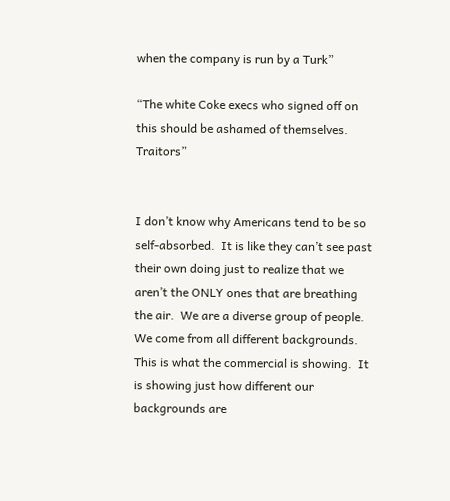when the company is run by a Turk”

“The white Coke execs who signed off on this should be ashamed of themselves.  Traitors”


I don’t know why Americans tend to be so self-absorbed.  It is like they can’t see past their own doing just to realize that we aren’t the ONLY ones that are breathing the air.  We are a diverse group of people.  We come from all different backgrounds.  This is what the commercial is showing.  It is showing just how different our backgrounds are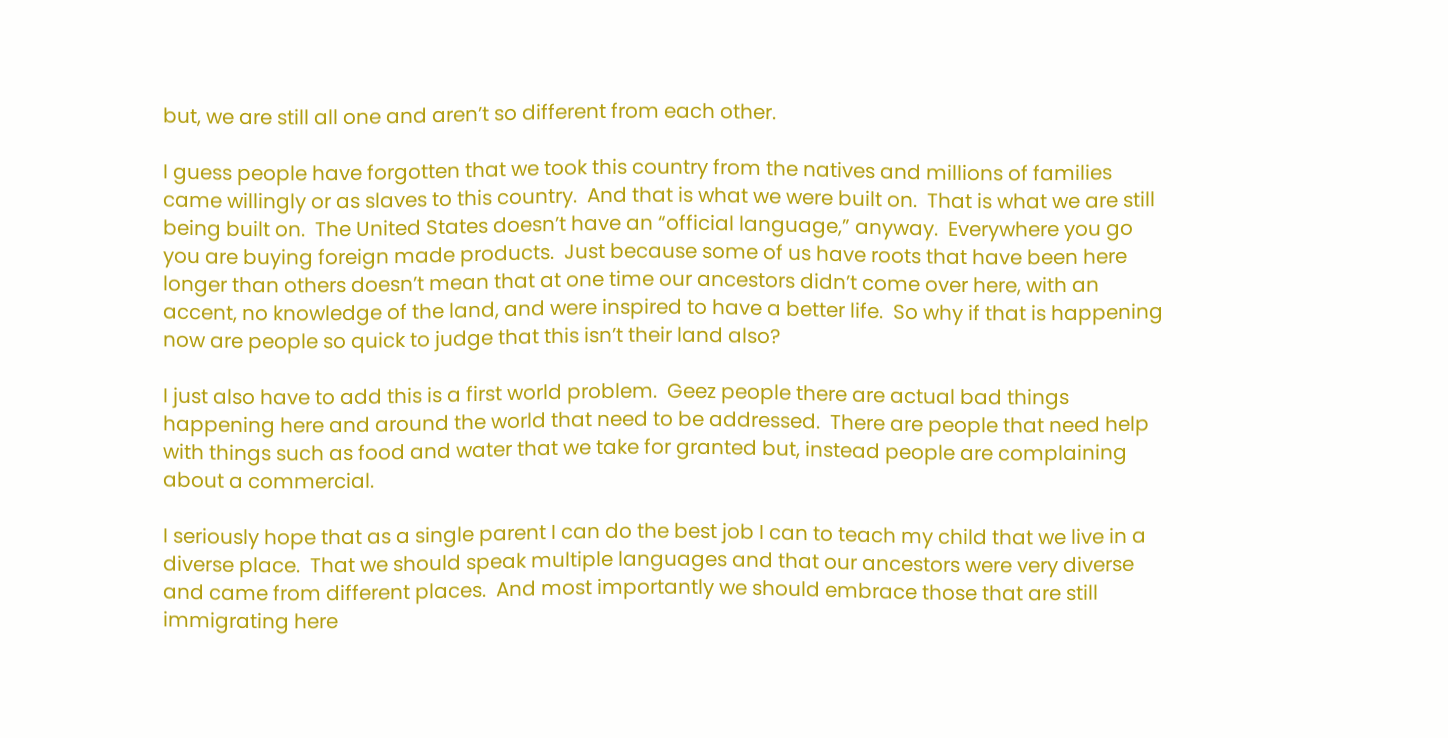but, we are still all one and aren’t so different from each other.

I guess people have forgotten that we took this country from the natives and millions of families came willingly or as slaves to this country.  And that is what we were built on.  That is what we are still being built on.  The United States doesn’t have an “official language,” anyway.  Everywhere you go you are buying foreign made products.  Just because some of us have roots that have been here longer than others doesn’t mean that at one time our ancestors didn’t come over here, with an accent, no knowledge of the land, and were inspired to have a better life.  So why if that is happening now are people so quick to judge that this isn’t their land also?

I just also have to add this is a first world problem.  Geez people there are actual bad things happening here and around the world that need to be addressed.  There are people that need help with things such as food and water that we take for granted but, instead people are complaining about a commercial.

I seriously hope that as a single parent I can do the best job I can to teach my child that we live in a diverse place.  That we should speak multiple languages and that our ancestors were very diverse and came from different places.  And most importantly we should embrace those that are still immigrating here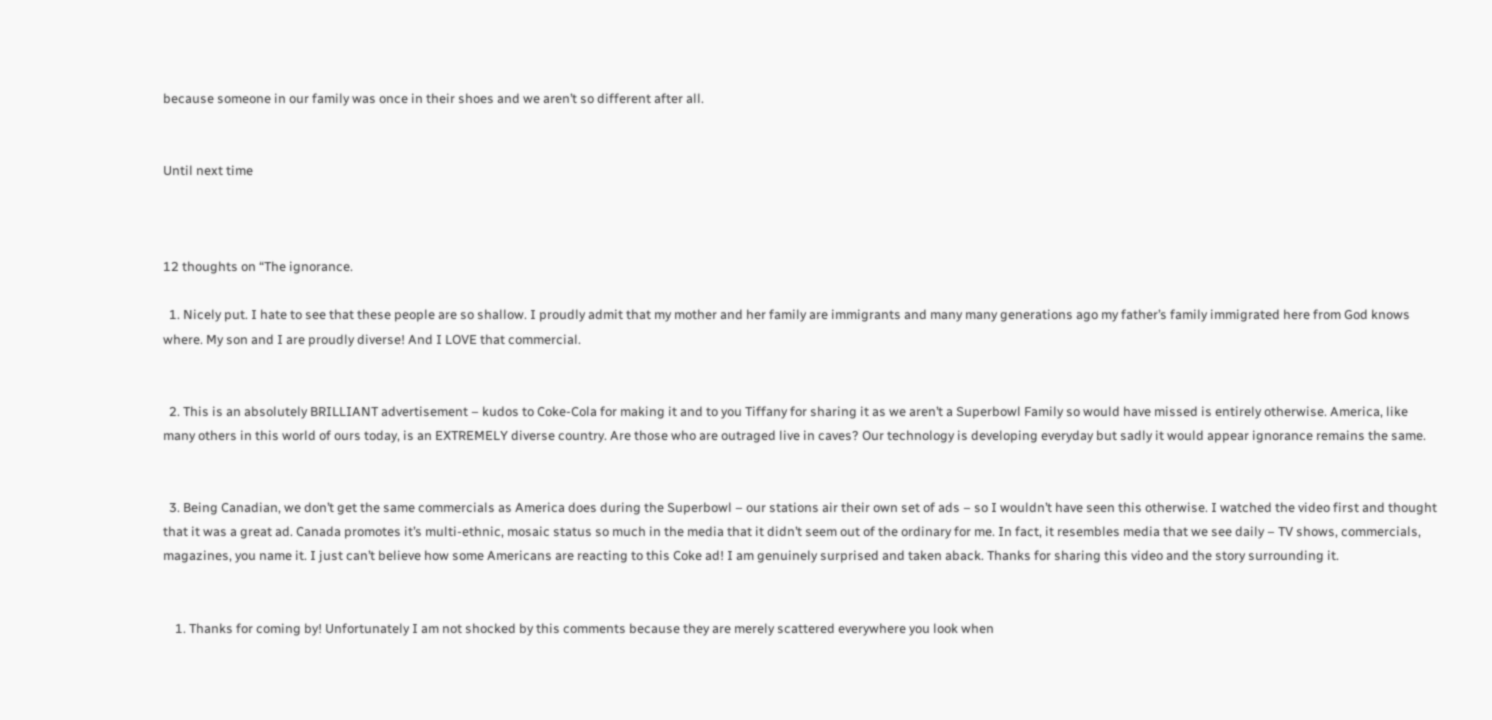because someone in our family was once in their shoes and we aren’t so different after all.


Until next time



12 thoughts on “The ignorance.

  1. Nicely put. I hate to see that these people are so shallow. I proudly admit that my mother and her family are immigrants and many many generations ago my father’s family immigrated here from God knows where. My son and I are proudly diverse! And I LOVE that commercial.


  2. This is an absolutely BRILLIANT advertisement – kudos to Coke-Cola for making it and to you Tiffany for sharing it as we aren’t a Superbowl Family so would have missed is entirely otherwise. America, like many others in this world of ours today, is an EXTREMELY diverse country. Are those who are outraged live in caves? Our technology is developing everyday but sadly it would appear ignorance remains the same.


  3. Being Canadian, we don’t get the same commercials as America does during the Superbowl – our stations air their own set of ads – so I wouldn’t have seen this otherwise. I watched the video first and thought that it was a great ad. Canada promotes it’s multi-ethnic, mosaic status so much in the media that it didn’t seem out of the ordinary for me. In fact, it resembles media that we see daily – TV shows, commercials, magazines, you name it. I just can’t believe how some Americans are reacting to this Coke ad! I am genuinely surprised and taken aback. Thanks for sharing this video and the story surrounding it.


    1. Thanks for coming by! Unfortunately I am not shocked by this comments because they are merely scattered everywhere you look when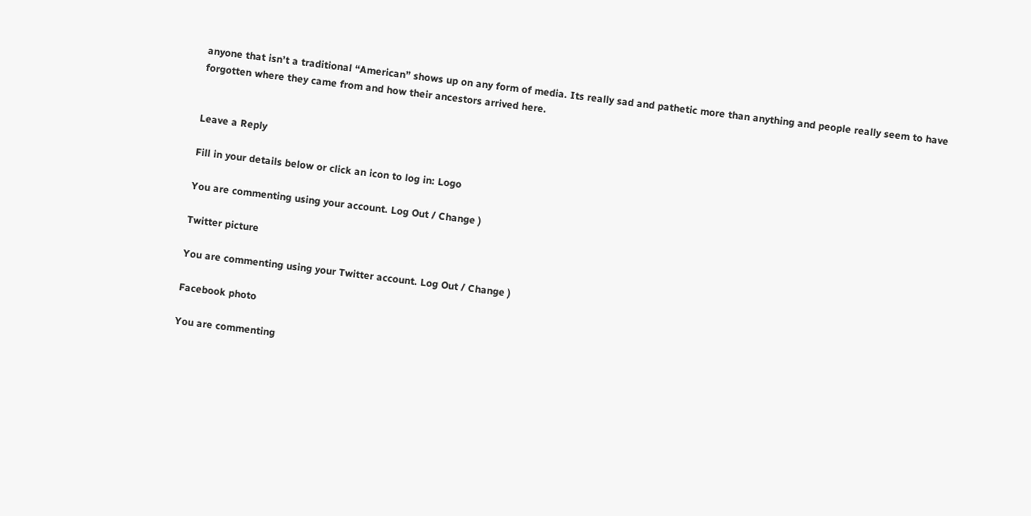anyone that isn’t a traditional “American” shows up on any form of media. Its really sad and pathetic more than anything and people really seem to have forgotten where they came from and how their ancestors arrived here.


Leave a Reply

Fill in your details below or click an icon to log in: Logo

You are commenting using your account. Log Out / Change )

Twitter picture

You are commenting using your Twitter account. Log Out / Change )

Facebook photo

You are commenting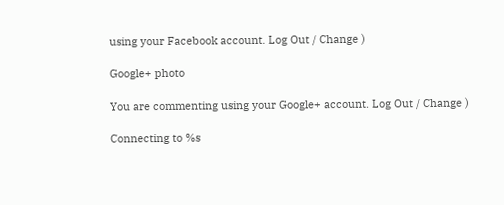using your Facebook account. Log Out / Change )

Google+ photo

You are commenting using your Google+ account. Log Out / Change )

Connecting to %s